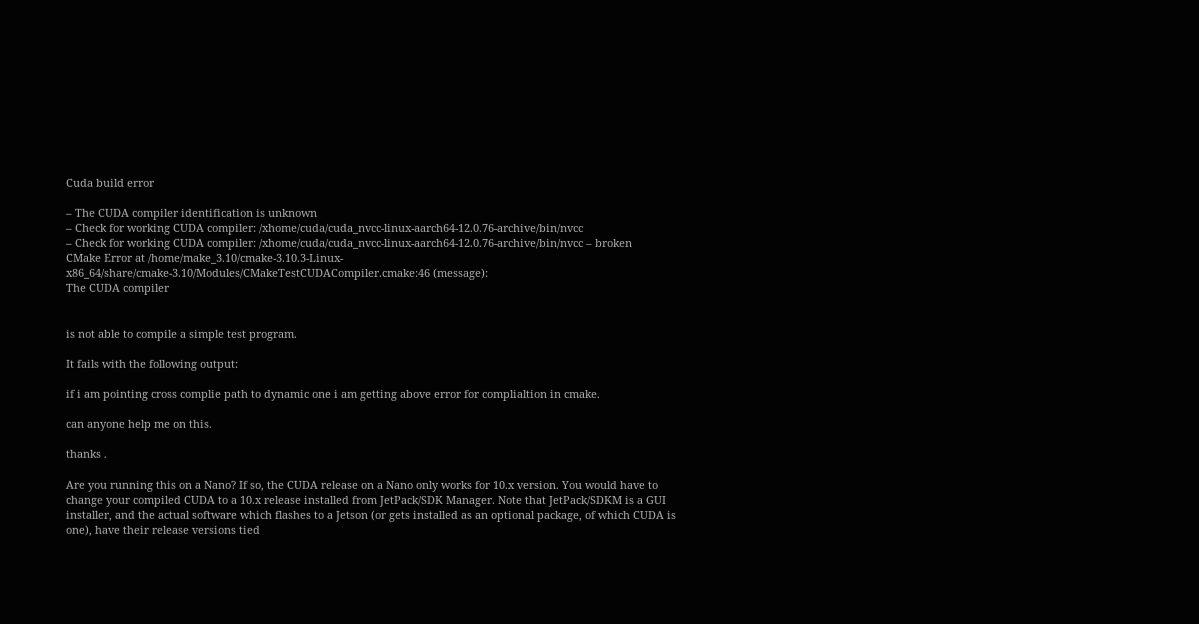Cuda build error

– The CUDA compiler identification is unknown
– Check for working CUDA compiler: /xhome/cuda/cuda_nvcc-linux-aarch64-12.0.76-archive/bin/nvcc
– Check for working CUDA compiler: /xhome/cuda/cuda_nvcc-linux-aarch64-12.0.76-archive/bin/nvcc – broken
CMake Error at /home/make_3.10/cmake-3.10.3-Linux-x86_64/share/cmake-3.10/Modules/CMakeTestCUDACompiler.cmake:46 (message):
The CUDA compiler


is not able to compile a simple test program.

It fails with the following output:

if i am pointing cross complie path to dynamic one i am getting above error for complialtion in cmake.

can anyone help me on this.

thanks .

Are you running this on a Nano? If so, the CUDA release on a Nano only works for 10.x version. You would have to change your compiled CUDA to a 10.x release installed from JetPack/SDK Manager. Note that JetPack/SDKM is a GUI installer, and the actual software which flashes to a Jetson (or gets installed as an optional package, of which CUDA is one), have their release versions tied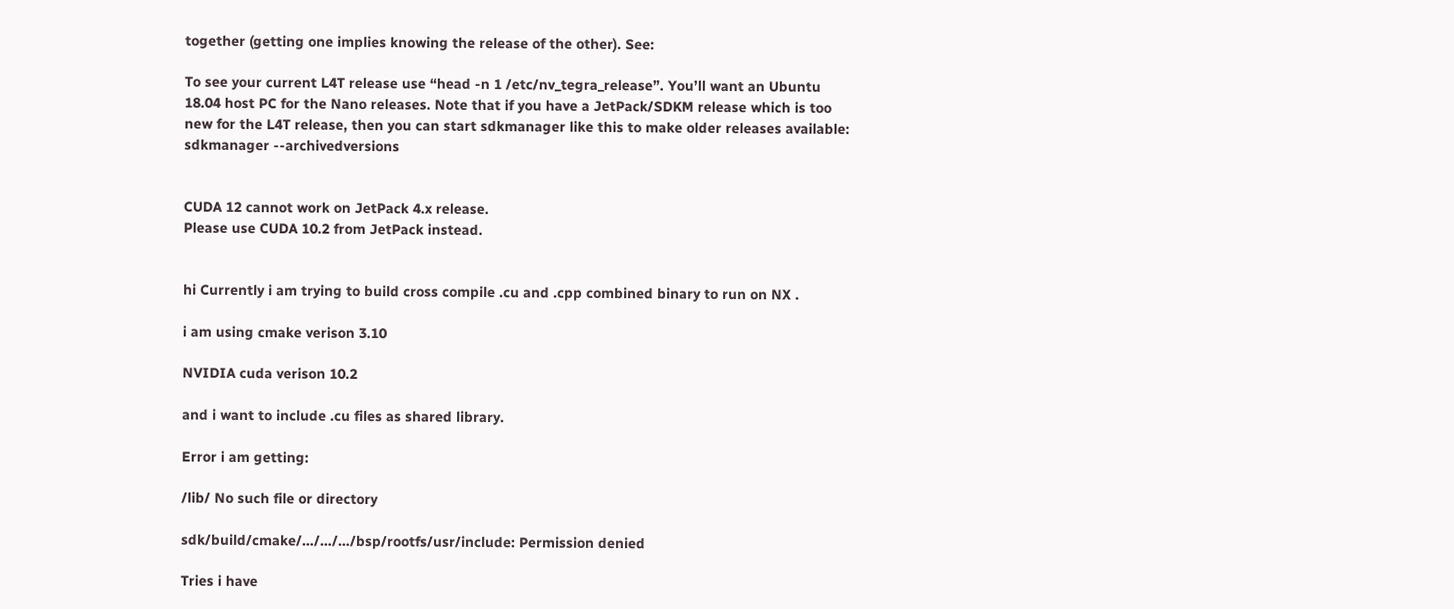together (getting one implies knowing the release of the other). See:

To see your current L4T release use “head -n 1 /etc/nv_tegra_release”. You’ll want an Ubuntu 18.04 host PC for the Nano releases. Note that if you have a JetPack/SDKM release which is too new for the L4T release, then you can start sdkmanager like this to make older releases available:
sdkmanager --archivedversions


CUDA 12 cannot work on JetPack 4.x release.
Please use CUDA 10.2 from JetPack instead.


hi Currently i am trying to build cross compile .cu and .cpp combined binary to run on NX .

i am using cmake verison 3.10

NVIDIA cuda verison 10.2

and i want to include .cu files as shared library.

Error i am getting:

/lib/ No such file or directory

sdk/build/cmake/…/…/…/bsp/rootfs/usr/include: Permission denied

Tries i have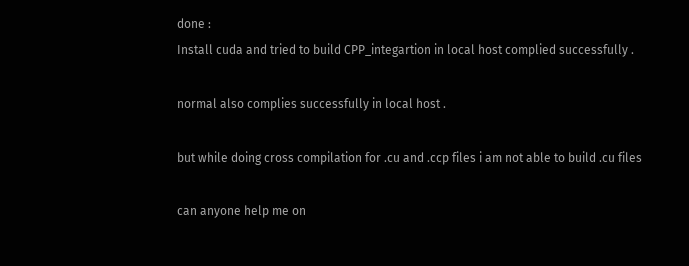done :
Install cuda and tried to build CPP_integartion in local host complied successfully .

normal also complies successfully in local host .

but while doing cross compilation for .cu and .ccp files i am not able to build .cu files

can anyone help me on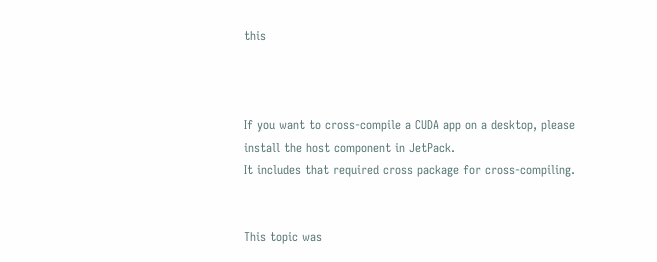this



If you want to cross-compile a CUDA app on a desktop, please install the host component in JetPack.
It includes that required cross package for cross-compiling.


This topic was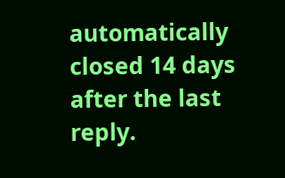automatically closed 14 days after the last reply.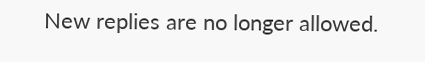New replies are no longer allowed.